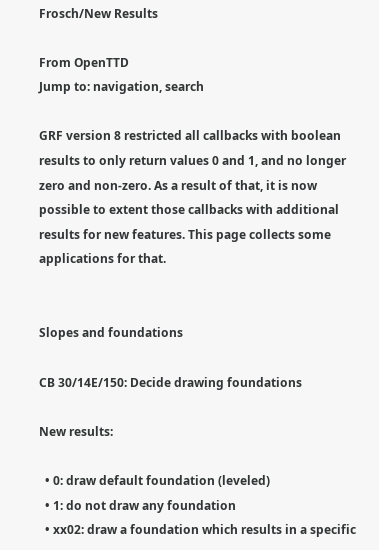Frosch/New Results

From OpenTTD
Jump to: navigation, search

GRF version 8 restricted all callbacks with boolean results to only return values 0 and 1, and no longer zero and non-zero. As a result of that, it is now possible to extent those callbacks with additional results for new features. This page collects some applications for that.


Slopes and foundations

CB 30/14E/150: Decide drawing foundations

New results:

  • 0: draw default foundation (leveled)
  • 1: do not draw any foundation
  • xx02: draw a foundation which results in a specific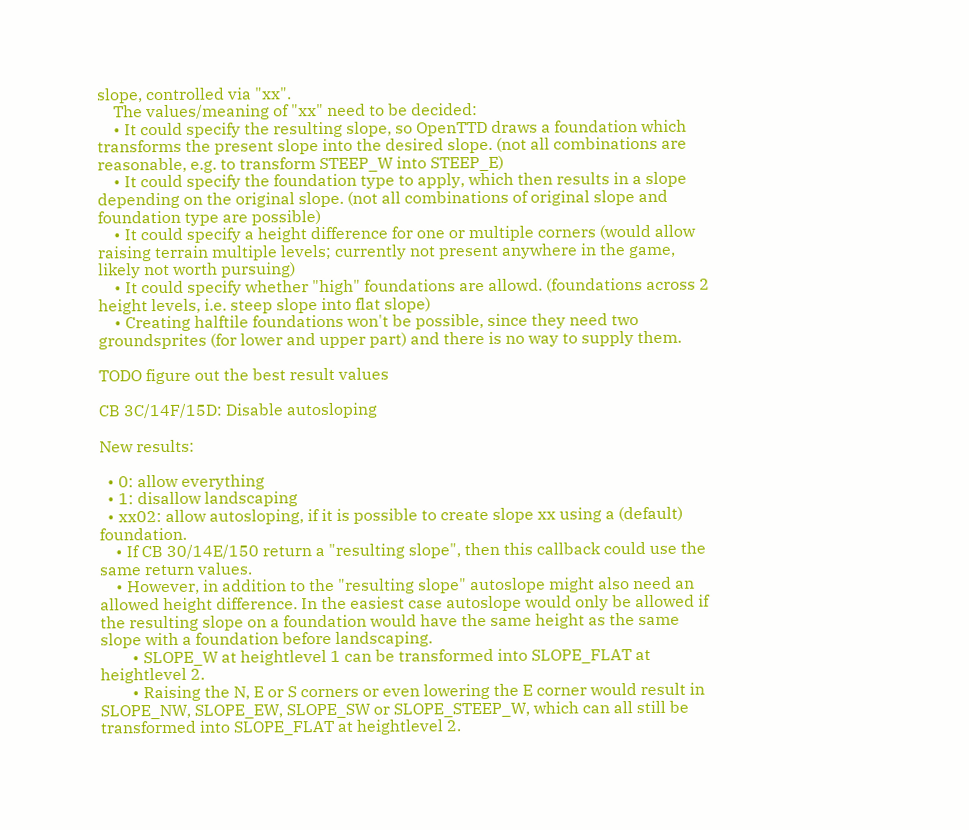slope, controlled via "xx".
    The values/meaning of "xx" need to be decided:
    • It could specify the resulting slope, so OpenTTD draws a foundation which transforms the present slope into the desired slope. (not all combinations are reasonable, e.g. to transform STEEP_W into STEEP_E)
    • It could specify the foundation type to apply, which then results in a slope depending on the original slope. (not all combinations of original slope and foundation type are possible)
    • It could specify a height difference for one or multiple corners (would allow raising terrain multiple levels; currently not present anywhere in the game, likely not worth pursuing)
    • It could specify whether "high" foundations are allowd. (foundations across 2 height levels, i.e. steep slope into flat slope)
    • Creating halftile foundations won't be possible, since they need two groundsprites (for lower and upper part) and there is no way to supply them.

TODO figure out the best result values

CB 3C/14F/15D: Disable autosloping

New results:

  • 0: allow everything
  • 1: disallow landscaping
  • xx02: allow autosloping, if it is possible to create slope xx using a (default) foundation.
    • If CB 30/14E/150 return a "resulting slope", then this callback could use the same return values.
    • However, in addition to the "resulting slope" autoslope might also need an allowed height difference. In the easiest case autoslope would only be allowed if the resulting slope on a foundation would have the same height as the same slope with a foundation before landscaping.
        • SLOPE_W at heightlevel 1 can be transformed into SLOPE_FLAT at heightlevel 2.
        • Raising the N, E or S corners or even lowering the E corner would result in SLOPE_NW, SLOPE_EW, SLOPE_SW or SLOPE_STEEP_W, which can all still be transformed into SLOPE_FLAT at heightlevel 2.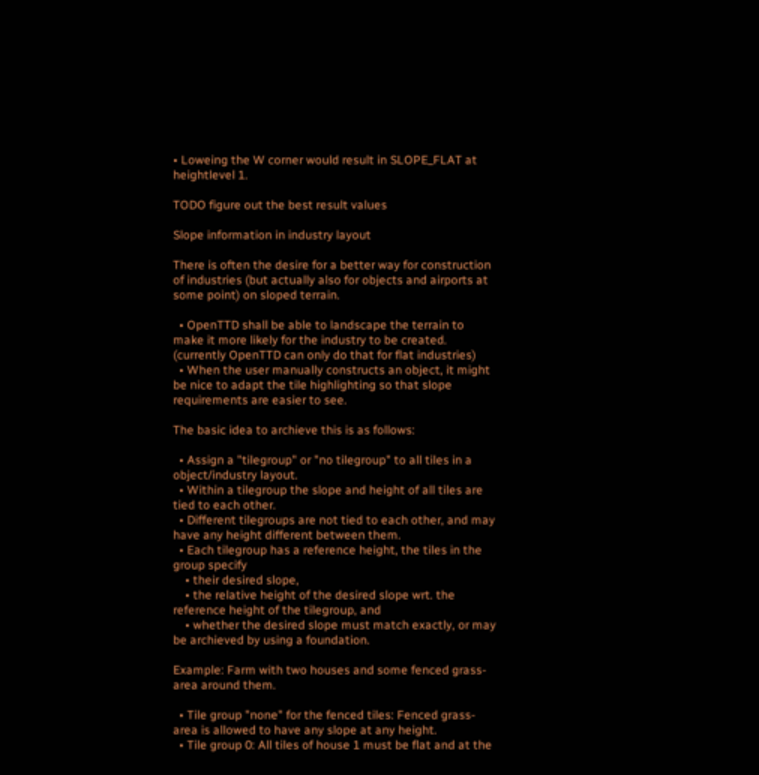• Loweing the W corner would result in SLOPE_FLAT at heightlevel 1.

TODO figure out the best result values

Slope information in industry layout

There is often the desire for a better way for construction of industries (but actually also for objects and airports at some point) on sloped terrain.

  • OpenTTD shall be able to landscape the terrain to make it more likely for the industry to be created. (currently OpenTTD can only do that for flat industries)
  • When the user manually constructs an object, it might be nice to adapt the tile highlighting so that slope requirements are easier to see.

The basic idea to archieve this is as follows:

  • Assign a "tilegroup" or "no tilegroup" to all tiles in a object/industry layout.
  • Within a tilegroup the slope and height of all tiles are tied to each other.
  • Different tilegroups are not tied to each other, and may have any height different between them.
  • Each tilegroup has a reference height, the tiles in the group specify
    • their desired slope,
    • the relative height of the desired slope wrt. the reference height of the tilegroup, and
    • whether the desired slope must match exactly, or may be archieved by using a foundation.

Example: Farm with two houses and some fenced grass-area around them.

  • Tile group "none" for the fenced tiles: Fenced grass-area is allowed to have any slope at any height.
  • Tile group 0: All tiles of house 1 must be flat and at the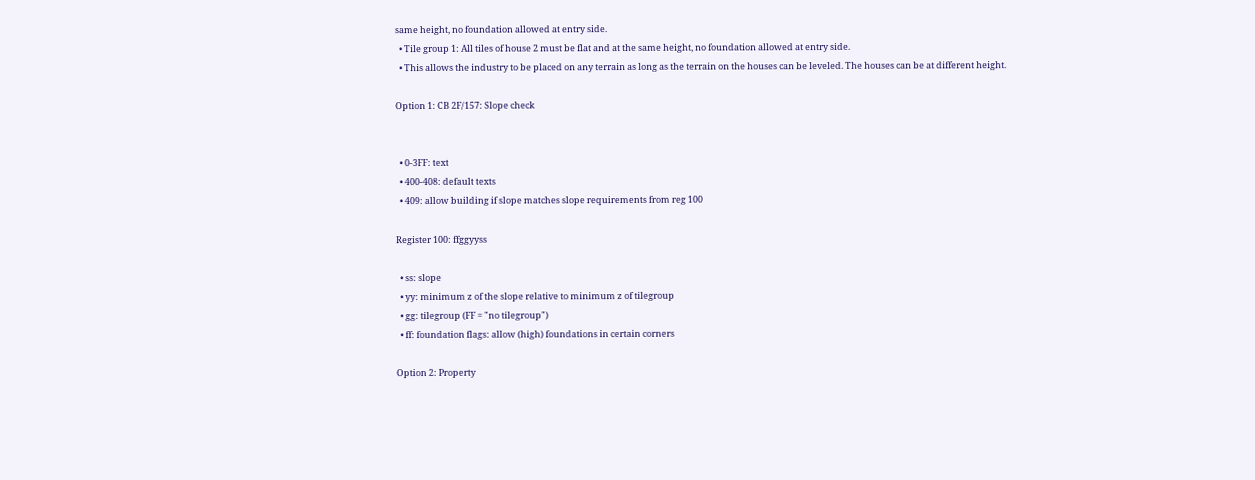same height, no foundation allowed at entry side.
  • Tile group 1: All tiles of house 2 must be flat and at the same height, no foundation allowed at entry side.
  • This allows the industry to be placed on any terrain as long as the terrain on the houses can be leveled. The houses can be at different height.

Option 1: CB 2F/157: Slope check


  • 0-3FF: text
  • 400-408: default texts
  • 409: allow building if slope matches slope requirements from reg 100

Register 100: ffggyyss

  • ss: slope
  • yy: minimum z of the slope relative to minimum z of tilegroup
  • gg: tilegroup (FF = "no tilegroup")
  • ff: foundation flags: allow (high) foundations in certain corners

Option 2: Property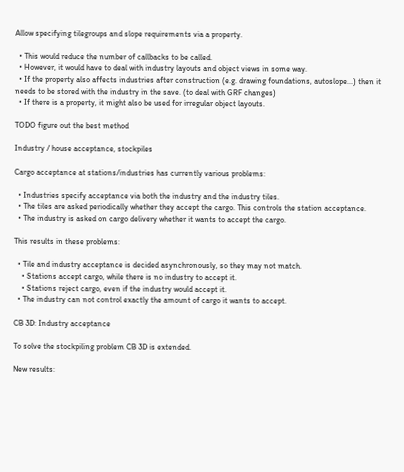Allow specifying tilegroups and slope requirements via a property.

  • This would reduce the number of callbacks to be called.
  • However, it would have to deal with industry layouts and object views in some way.
  • If the property also affects industries after construction (e.g. drawing foundations, autoslope...) then it needs to be stored with the industry in the save. (to deal with GRF changes)
  • If there is a property, it might also be used for irregular object layouts.

TODO figure out the best method

Industry / house acceptance, stockpiles

Cargo acceptance at stations/industries has currently various problems:

  • Industries specify acceptance via both the industry and the industry tiles.
  • The tiles are asked periodically whether they accept the cargo. This controls the station acceptance.
  • The industry is asked on cargo delivery whether it wants to accept the cargo.

This results in these problems:

  • Tile and industry acceptance is decided asynchronously, so they may not match.
    • Stations accept cargo, while there is no industry to accept it.
    • Stations reject cargo, even if the industry would accept it.
  • The industry can not control exactly the amount of cargo it wants to accept.

CB 3D: Industry acceptance

To solve the stockpiling problem CB 3D is extended.

New results: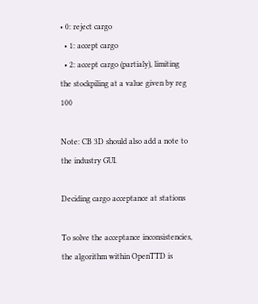• 0: reject cargo
  • 1: accept cargo
  • 2: accept cargo (partialy), limiting the stockpiling at a value given by reg 100

Note: CB 3D should also add a note to the industry GUI.

Deciding cargo acceptance at stations

To solve the acceptance inconsistencies, the algorithm within OpenTTD is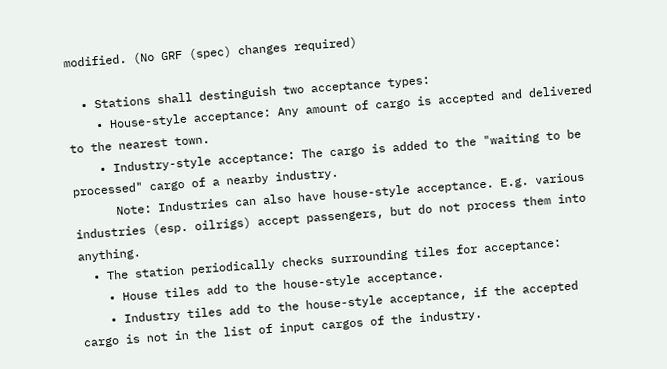modified. (No GRF (spec) changes required)

  • Stations shall destinguish two acceptance types:
    • House-style acceptance: Any amount of cargo is accepted and delivered to the nearest town.
    • Industry-style acceptance: The cargo is added to the "waiting to be processed" cargo of a nearby industry.
      Note: Industries can also have house-style acceptance. E.g. various industries (esp. oilrigs) accept passengers, but do not process them into anything.
  • The station periodically checks surrounding tiles for acceptance:
    • House tiles add to the house-style acceptance.
    • Industry tiles add to the house-style acceptance, if the accepted cargo is not in the list of input cargos of the industry.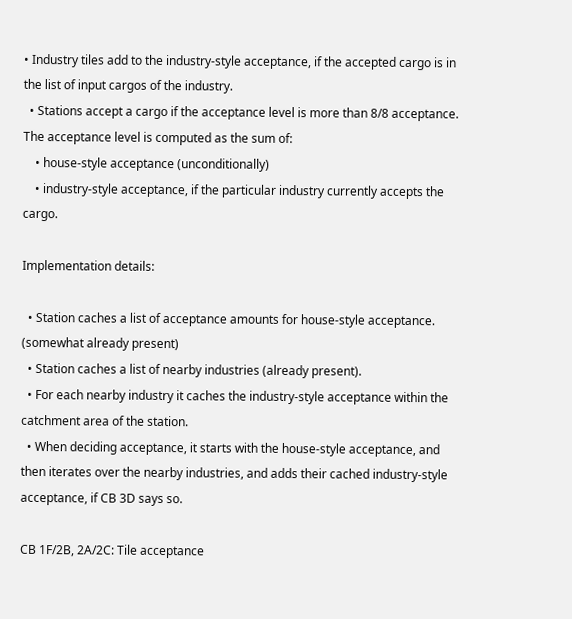• Industry tiles add to the industry-style acceptance, if the accepted cargo is in the list of input cargos of the industry.
  • Stations accept a cargo if the acceptance level is more than 8/8 acceptance. The acceptance level is computed as the sum of:
    • house-style acceptance (unconditionally)
    • industry-style acceptance, if the particular industry currently accepts the cargo.

Implementation details:

  • Station caches a list of acceptance amounts for house-style acceptance. (somewhat already present)
  • Station caches a list of nearby industries (already present).
  • For each nearby industry it caches the industry-style acceptance within the catchment area of the station.
  • When deciding acceptance, it starts with the house-style acceptance, and then iterates over the nearby industries, and adds their cached industry-style acceptance, if CB 3D says so.

CB 1F/2B, 2A/2C: Tile acceptance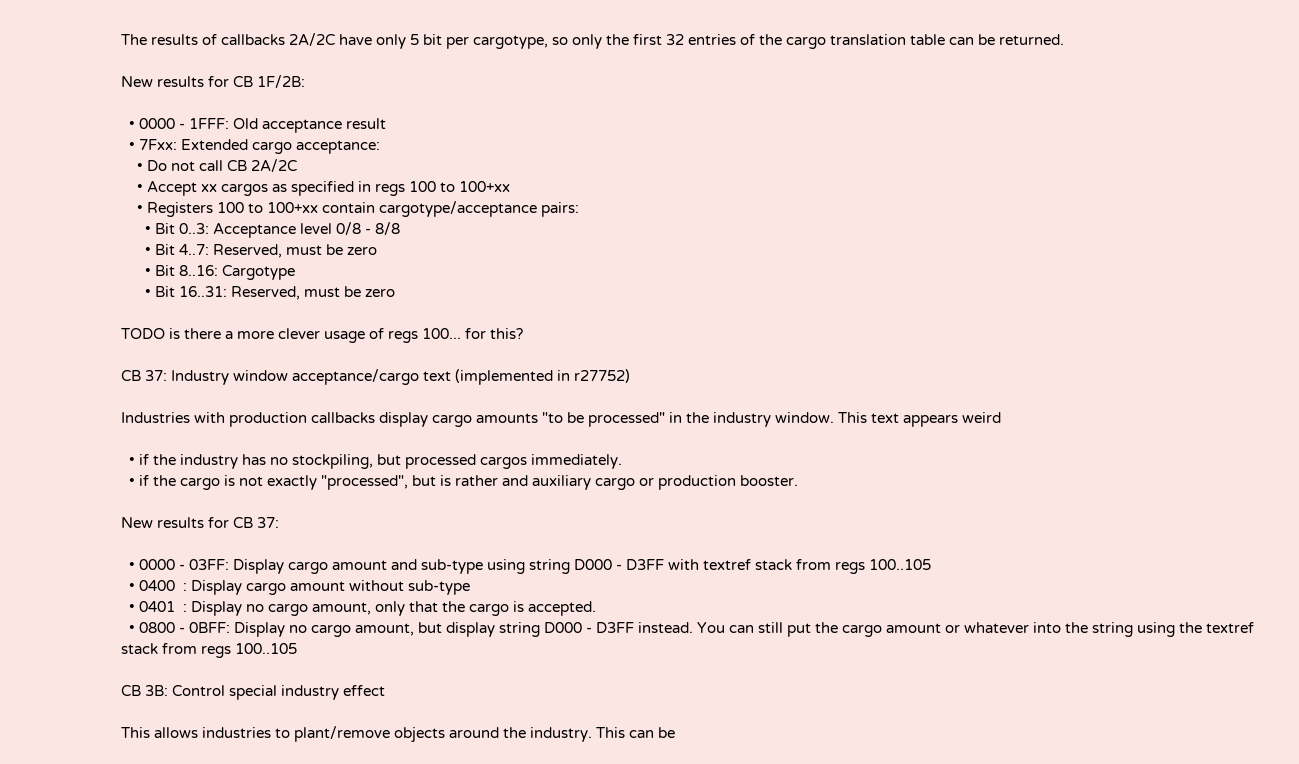The results of callbacks 2A/2C have only 5 bit per cargotype, so only the first 32 entries of the cargo translation table can be returned.

New results for CB 1F/2B:

  • 0000 - 1FFF: Old acceptance result
  • 7Fxx: Extended cargo acceptance:
    • Do not call CB 2A/2C
    • Accept xx cargos as specified in regs 100 to 100+xx
    • Registers 100 to 100+xx contain cargotype/acceptance pairs:
      • Bit 0..3: Acceptance level 0/8 - 8/8
      • Bit 4..7: Reserved, must be zero
      • Bit 8..16: Cargotype
      • Bit 16..31: Reserved, must be zero

TODO is there a more clever usage of regs 100... for this?

CB 37: Industry window acceptance/cargo text (implemented in r27752)

Industries with production callbacks display cargo amounts "to be processed" in the industry window. This text appears weird

  • if the industry has no stockpiling, but processed cargos immediately.
  • if the cargo is not exactly "processed", but is rather and auxiliary cargo or production booster.

New results for CB 37:

  • 0000 - 03FF: Display cargo amount and sub-type using string D000 - D3FF with textref stack from regs 100..105
  • 0400  : Display cargo amount without sub-type
  • 0401  : Display no cargo amount, only that the cargo is accepted.
  • 0800 - 0BFF: Display no cargo amount, but display string D000 - D3FF instead. You can still put the cargo amount or whatever into the string using the textref stack from regs 100..105

CB 3B: Control special industry effect

This allows industries to plant/remove objects around the industry. This can be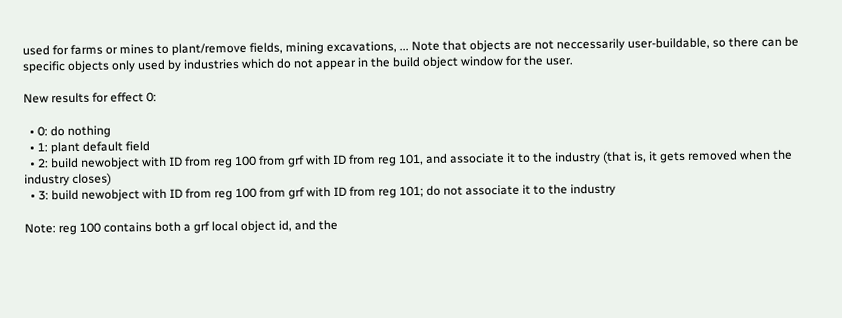used for farms or mines to plant/remove fields, mining excavations, ... Note that objects are not neccessarily user-buildable, so there can be specific objects only used by industries which do not appear in the build object window for the user.

New results for effect 0:

  • 0: do nothing
  • 1: plant default field
  • 2: build newobject with ID from reg 100 from grf with ID from reg 101, and associate it to the industry (that is, it gets removed when the industry closes)
  • 3: build newobject with ID from reg 100 from grf with ID from reg 101; do not associate it to the industry

Note: reg 100 contains both a grf local object id, and the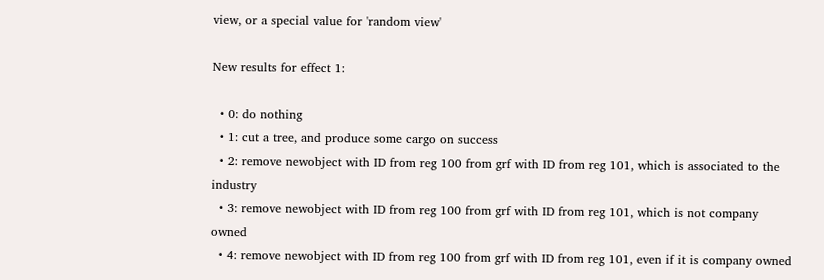view, or a special value for 'random view'

New results for effect 1:

  • 0: do nothing
  • 1: cut a tree, and produce some cargo on success
  • 2: remove newobject with ID from reg 100 from grf with ID from reg 101, which is associated to the industry
  • 3: remove newobject with ID from reg 100 from grf with ID from reg 101, which is not company owned
  • 4: remove newobject with ID from reg 100 from grf with ID from reg 101, even if it is company owned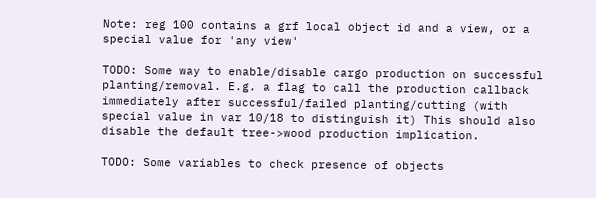Note: reg 100 contains a grf local object id and a view, or a special value for 'any view'

TODO: Some way to enable/disable cargo production on successful planting/removal. E.g. a flag to call the production callback immediately after successful/failed planting/cutting (with special value in var 10/18 to distinguish it) This should also disable the default tree->wood production implication.

TODO: Some variables to check presence of objects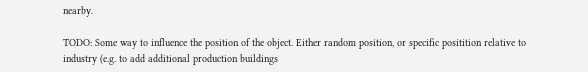nearby.

TODO: Some way to influence the position of the object. Either random position, or specific positition relative to industry (e.g. to add additional production buildings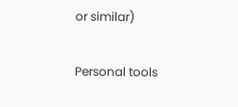or similar)

Personal tools